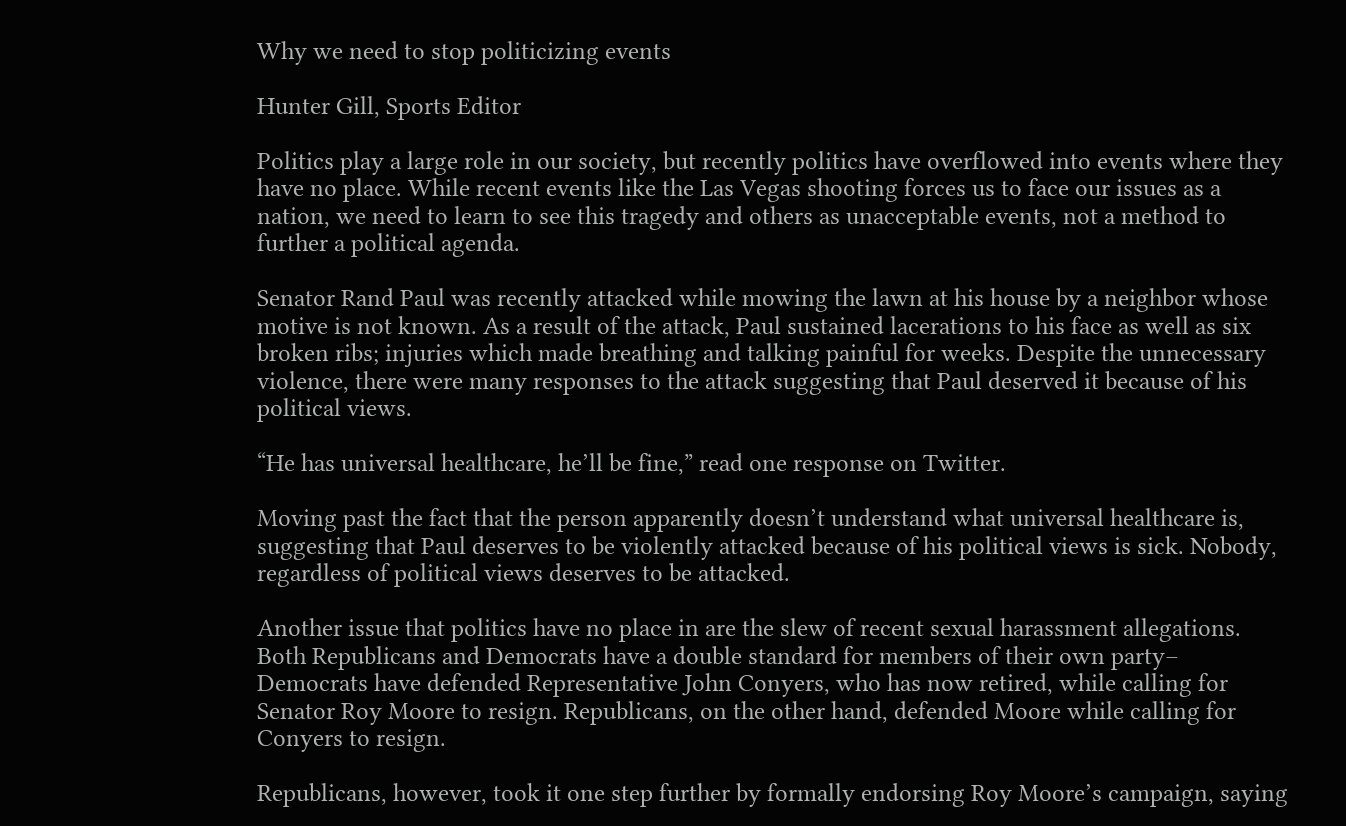Why we need to stop politicizing events

Hunter Gill, Sports Editor

Politics play a large role in our society, but recently politics have overflowed into events where they have no place. While recent events like the Las Vegas shooting forces us to face our issues as a nation, we need to learn to see this tragedy and others as unacceptable events, not a method to further a political agenda.

Senator Rand Paul was recently attacked while mowing the lawn at his house by a neighbor whose motive is not known. As a result of the attack, Paul sustained lacerations to his face as well as six broken ribs; injuries which made breathing and talking painful for weeks. Despite the unnecessary violence, there were many responses to the attack suggesting that Paul deserved it because of his political views.

“He has universal healthcare, he’ll be fine,” read one response on Twitter.

Moving past the fact that the person apparently doesn’t understand what universal healthcare is, suggesting that Paul deserves to be violently attacked because of his political views is sick. Nobody, regardless of political views deserves to be attacked.

Another issue that politics have no place in are the slew of recent sexual harassment allegations. Both Republicans and Democrats have a double standard for members of their own party– Democrats have defended Representative John Conyers, who has now retired, while calling for Senator Roy Moore to resign. Republicans, on the other hand, defended Moore while calling for Conyers to resign.

Republicans, however, took it one step further by formally endorsing Roy Moore’s campaign, saying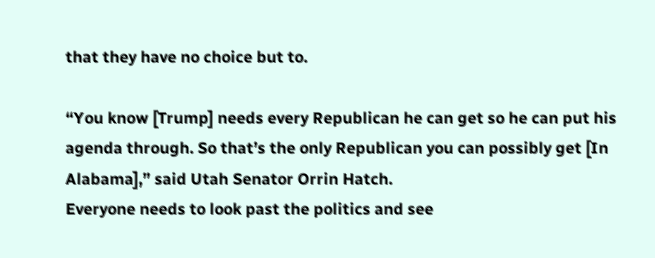that they have no choice but to.

“You know [Trump] needs every Republican he can get so he can put his agenda through. So that’s the only Republican you can possibly get [In Alabama],” said Utah Senator Orrin Hatch.
Everyone needs to look past the politics and see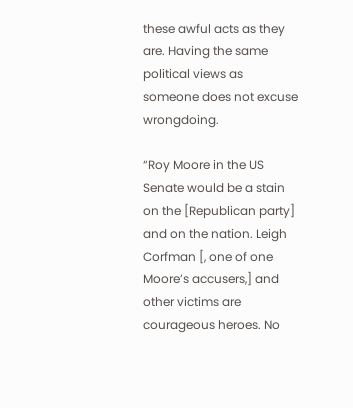these awful acts as they are. Having the same political views as someone does not excuse wrongdoing.

“Roy Moore in the US Senate would be a stain on the [Republican party] and on the nation. Leigh Corfman [, one of one Moore’s accusers,] and other victims are courageous heroes. No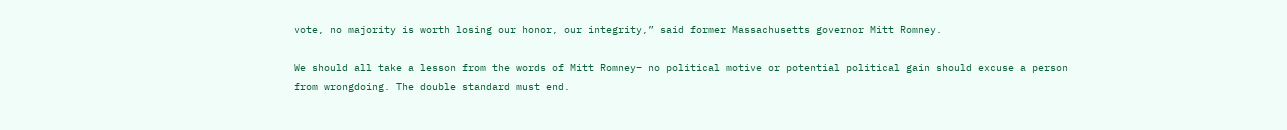vote, no majority is worth losing our honor, our integrity,” said former Massachusetts governor Mitt Romney.

We should all take a lesson from the words of Mitt Romney– no political motive or potential political gain should excuse a person from wrongdoing. The double standard must end.